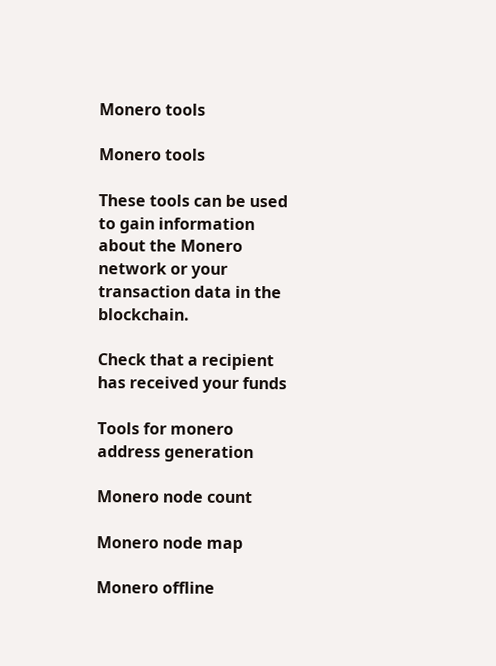Monero tools

Monero tools

These tools can be used to gain information about the Monero network or your transaction data in the blockchain.

Check that a recipient has received your funds

Tools for monero address generation

Monero node count

Monero node map

Monero offline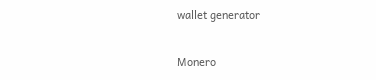wallet generator

Monero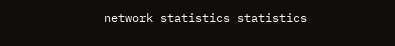network statistics statistics